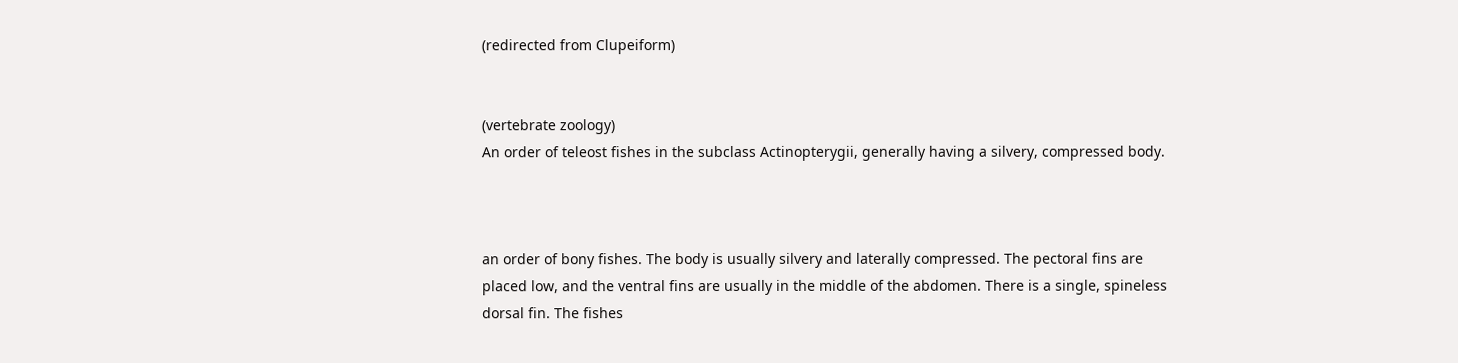(redirected from Clupeiform)


(vertebrate zoology)
An order of teleost fishes in the subclass Actinopterygii, generally having a silvery, compressed body.



an order of bony fishes. The body is usually silvery and laterally compressed. The pectoral fins are placed low, and the ventral fins are usually in the middle of the abdomen. There is a single, spineless dorsal fin. The fishes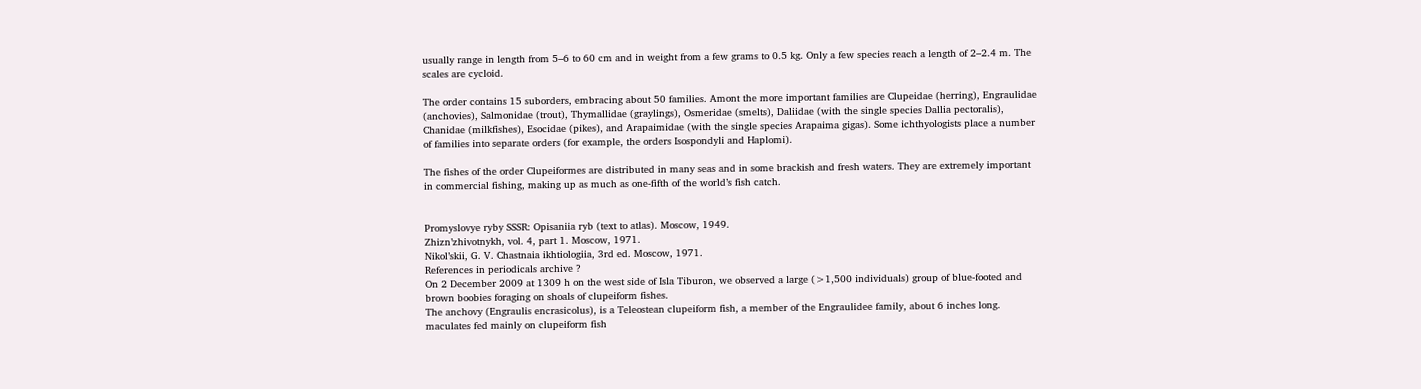usually range in length from 5–6 to 60 cm and in weight from a few grams to 0.5 kg. Only a few species reach a length of 2–2.4 m. The scales are cycloid.

The order contains 15 suborders, embracing about 50 families. Amont the more important families are Clupeidae (herring), Engraulidae (anchovies), Salmonidae (trout), Thymallidae (graylings), Osmeridae (smelts), Daliidae (with the single species Dallia pectoralis), Chanidae (milkfishes), Esocidae (pikes), and Arapaimidae (with the single species Arapaima gigas). Some ichthyologists place a number of families into separate orders (for example, the orders Isospondyli and Haplomi).

The fishes of the order Clupeiformes are distributed in many seas and in some brackish and fresh waters. They are extremely important in commercial fishing, making up as much as one-fifth of the world’s fish catch.


Promyslovye ryby SSSR: Opisaniia ryb (text to atlas). Moscow, 1949.
Zhizn’zhivotnykh, vol. 4, part 1. Moscow, 1971.
Nikol’skii, G. V. Chastnaia ikhtiologiia, 3rd ed. Moscow, 1971.
References in periodicals archive ?
On 2 December 2009 at 1309 h on the west side of Isla Tiburon, we observed a large (>1,500 individuals) group of blue-footed and brown boobies foraging on shoals of clupeiform fishes.
The anchovy (Engraulis encrasicolus), is a Teleostean clupeiform fish, a member of the Engraulidee family, about 6 inches long.
maculates fed mainly on clupeiform fish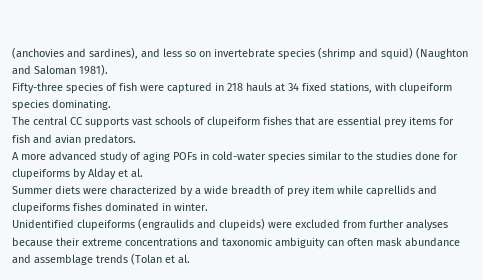(anchovies and sardines), and less so on invertebrate species (shrimp and squid) (Naughton and Saloman 1981).
Fifty-three species of fish were captured in 218 hauls at 34 fixed stations, with clupeiform species dominating.
The central CC supports vast schools of clupeiform fishes that are essential prey items for fish and avian predators.
A more advanced study of aging POFs in cold-water species similar to the studies done for clupeiforms by Alday et al.
Summer diets were characterized by a wide breadth of prey item while caprellids and clupeiforms fishes dominated in winter.
Unidentified clupeiforms (engraulids and clupeids) were excluded from further analyses because their extreme concentrations and taxonomic ambiguity can often mask abundance and assemblage trends (Tolan et al.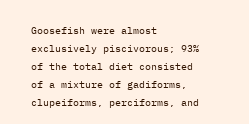Goosefish were almost exclusively piscivorous; 93% of the total diet consisted of a mixture of gadiforms, clupeiforms, perciforms, and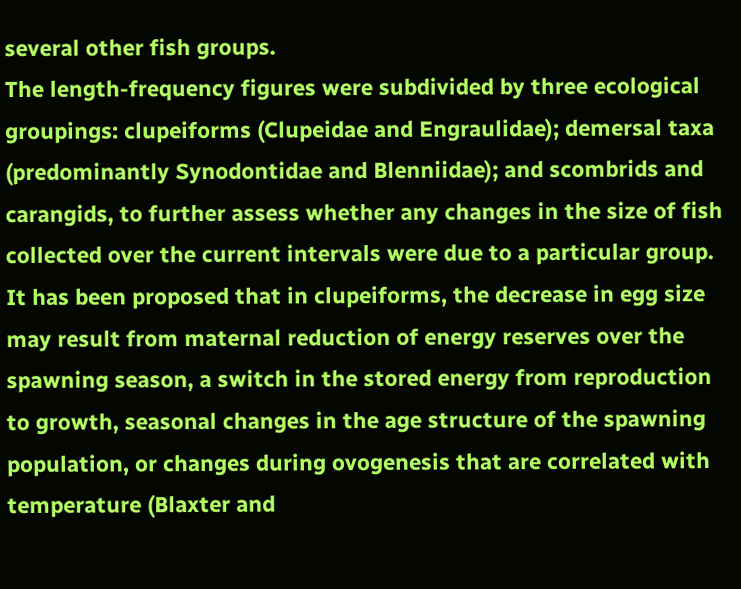several other fish groups.
The length-frequency figures were subdivided by three ecological groupings: clupeiforms (Clupeidae and Engraulidae); demersal taxa (predominantly Synodontidae and Blenniidae); and scombrids and carangids, to further assess whether any changes in the size of fish collected over the current intervals were due to a particular group.
It has been proposed that in clupeiforms, the decrease in egg size may result from maternal reduction of energy reserves over the spawning season, a switch in the stored energy from reproduction to growth, seasonal changes in the age structure of the spawning population, or changes during ovogenesis that are correlated with temperature (Blaxter and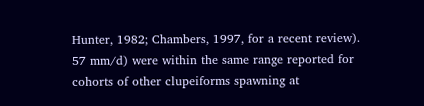Hunter, 1982; Chambers, 1997, for a recent review).
57 mm/d) were within the same range reported for cohorts of other clupeiforms spawning at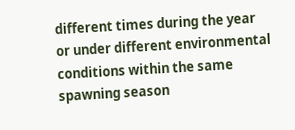different times during the year or under different environmental conditions within the same spawning season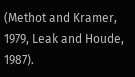(Methot and Kramer, 1979, Leak and Houde, 1987).